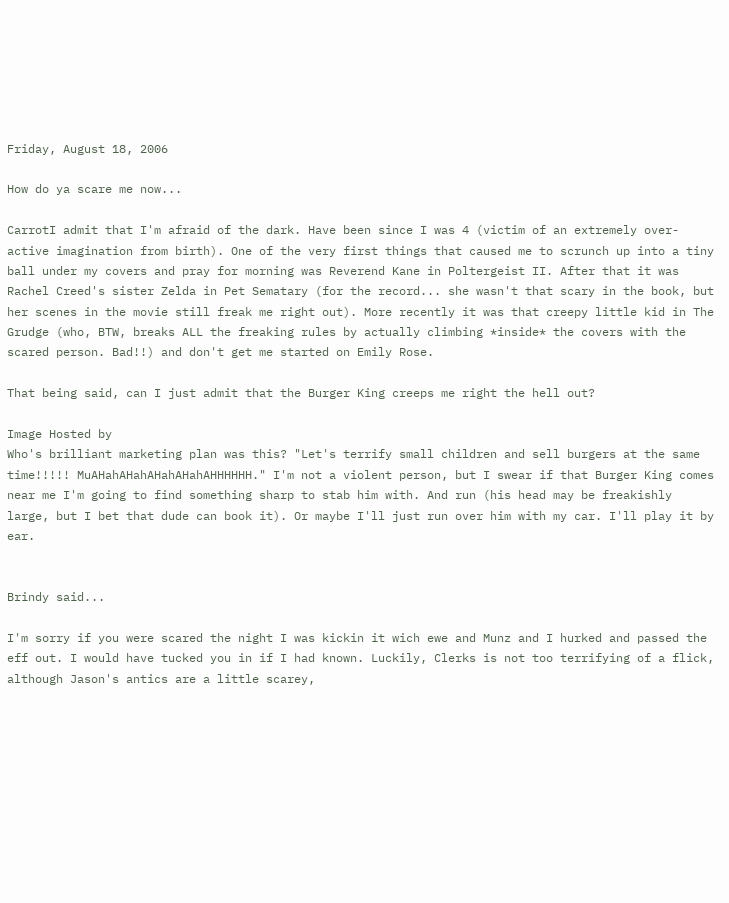Friday, August 18, 2006

How do ya scare me now...

CarrotI admit that I'm afraid of the dark. Have been since I was 4 (victim of an extremely over-active imagination from birth). One of the very first things that caused me to scrunch up into a tiny ball under my covers and pray for morning was Reverend Kane in Poltergeist II. After that it was Rachel Creed's sister Zelda in Pet Sematary (for the record... she wasn't that scary in the book, but her scenes in the movie still freak me right out). More recently it was that creepy little kid in The Grudge (who, BTW, breaks ALL the freaking rules by actually climbing *inside* the covers with the scared person. Bad!!) and don't get me started on Emily Rose.

That being said, can I just admit that the Burger King creeps me right the hell out?

Image Hosted by
Who's brilliant marketing plan was this? "Let's terrify small children and sell burgers at the same time!!!!! MuAHahAHahAHahAHahAHHHHHH." I'm not a violent person, but I swear if that Burger King comes near me I'm going to find something sharp to stab him with. And run (his head may be freakishly large, but I bet that dude can book it). Or maybe I'll just run over him with my car. I'll play it by ear.


Brindy said...

I'm sorry if you were scared the night I was kickin it wich ewe and Munz and I hurked and passed the eff out. I would have tucked you in if I had known. Luckily, Clerks is not too terrifying of a flick, although Jason's antics are a little scarey,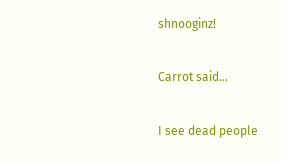shnooginz!

Carrot said...

I see dead people